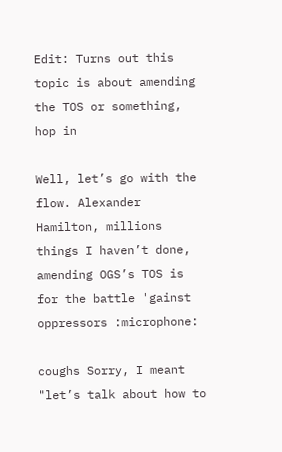Edit: Turns out this topic is about amending the TOS or something, hop in

Well, let’s go with the flow. Alexander Hamilton, millions things I haven’t done, amending OGS’s TOS is for the battle 'gainst oppressors :microphone:

coughs Sorry, I meant "let’s talk about how to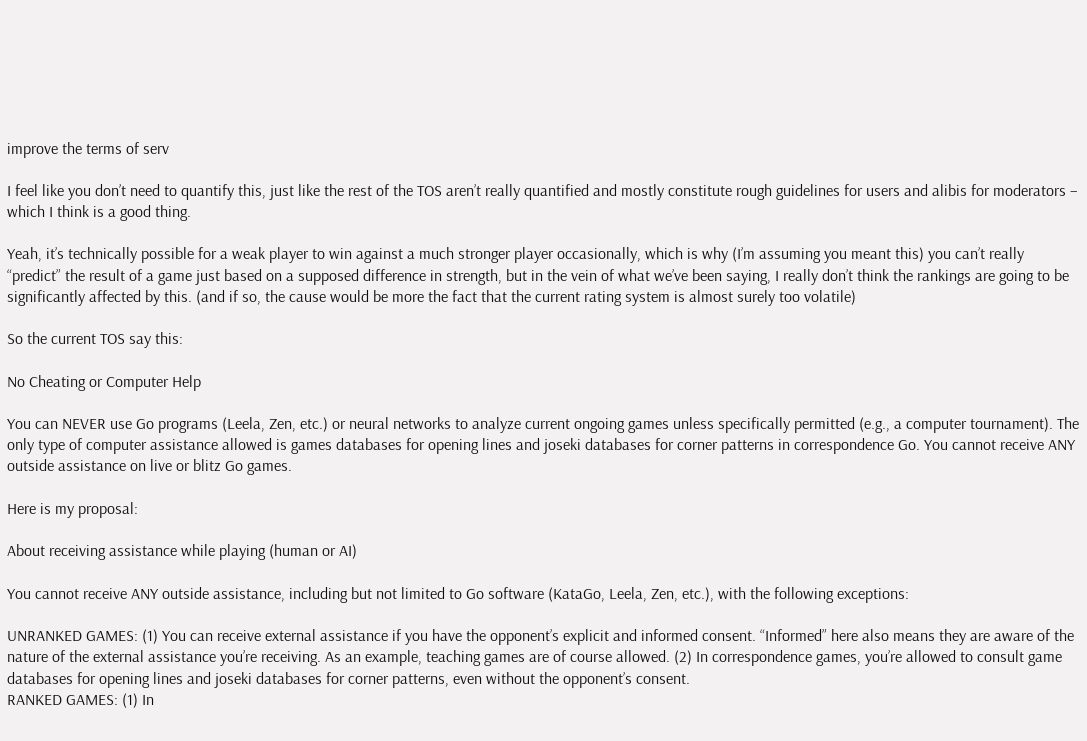improve the terms of serv

I feel like you don’t need to quantify this, just like the rest of the TOS aren’t really quantified and mostly constitute rough guidelines for users and alibis for moderators – which I think is a good thing.

Yeah, it’s technically possible for a weak player to win against a much stronger player occasionally, which is why (I’m assuming you meant this) you can’t really “predict” the result of a game just based on a supposed difference in strength, but in the vein of what we’ve been saying, I really don’t think the rankings are going to be significantly affected by this. (and if so, the cause would be more the fact that the current rating system is almost surely too volatile)

So the current TOS say this:

No Cheating or Computer Help

You can NEVER use Go programs (Leela, Zen, etc.) or neural networks to analyze current ongoing games unless specifically permitted (e.g., a computer tournament). The only type of computer assistance allowed is games databases for opening lines and joseki databases for corner patterns in correspondence Go. You cannot receive ANY outside assistance on live or blitz Go games.

Here is my proposal:

About receiving assistance while playing (human or AI)

You cannot receive ANY outside assistance, including but not limited to Go software (KataGo, Leela, Zen, etc.), with the following exceptions:

UNRANKED GAMES: (1) You can receive external assistance if you have the opponent’s explicit and informed consent. “Informed” here also means they are aware of the nature of the external assistance you’re receiving. As an example, teaching games are of course allowed. (2) In correspondence games, you’re allowed to consult game databases for opening lines and joseki databases for corner patterns, even without the opponent’s consent.
RANKED GAMES: (1) In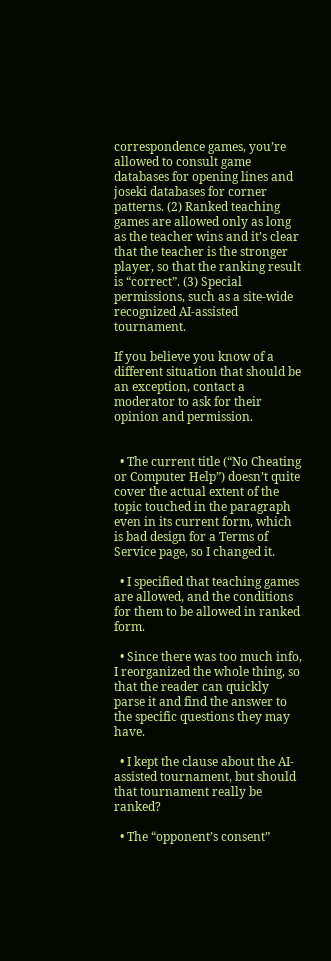correspondence games, you’re allowed to consult game databases for opening lines and joseki databases for corner patterns. (2) Ranked teaching games are allowed only as long as the teacher wins and it’s clear that the teacher is the stronger player, so that the ranking result is “correct”. (3) Special permissions, such as a site-wide recognized AI-assisted tournament.

If you believe you know of a different situation that should be an exception, contact a moderator to ask for their opinion and permission.


  • The current title (“No Cheating or Computer Help”) doesn’t quite cover the actual extent of the topic touched in the paragraph even in its current form, which is bad design for a Terms of Service page, so I changed it.

  • I specified that teaching games are allowed, and the conditions for them to be allowed in ranked form.

  • Since there was too much info, I reorganized the whole thing, so that the reader can quickly parse it and find the answer to the specific questions they may have.

  • I kept the clause about the AI-assisted tournament, but should that tournament really be ranked?

  • The “opponent’s consent”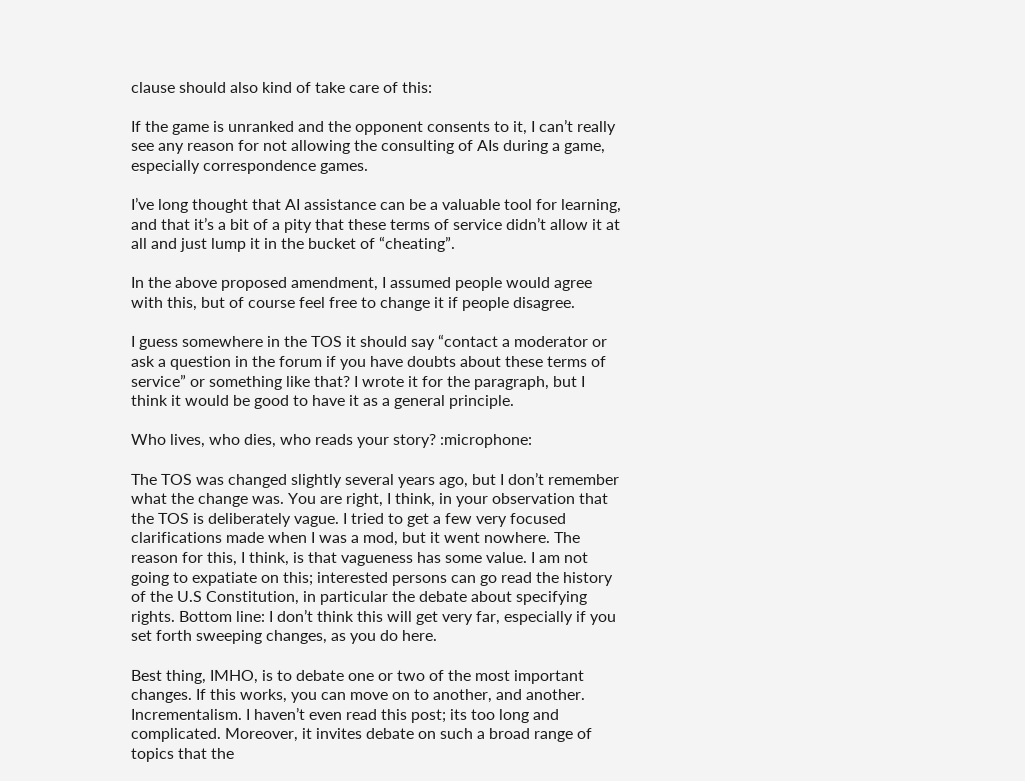clause should also kind of take care of this:

If the game is unranked and the opponent consents to it, I can’t really see any reason for not allowing the consulting of AIs during a game, especially correspondence games.

I’ve long thought that AI assistance can be a valuable tool for learning, and that it’s a bit of a pity that these terms of service didn’t allow it at all and just lump it in the bucket of “cheating”.

In the above proposed amendment, I assumed people would agree with this, but of course feel free to change it if people disagree.

I guess somewhere in the TOS it should say “contact a moderator or ask a question in the forum if you have doubts about these terms of service” or something like that? I wrote it for the paragraph, but I think it would be good to have it as a general principle.

Who lives, who dies, who reads your story? :microphone:

The TOS was changed slightly several years ago, but I don’t remember what the change was. You are right, I think, in your observation that the TOS is deliberately vague. I tried to get a few very focused clarifications made when I was a mod, but it went nowhere. The reason for this, I think, is that vagueness has some value. I am not going to expatiate on this; interested persons can go read the history of the U.S Constitution, in particular the debate about specifying rights. Bottom line: I don’t think this will get very far, especially if you set forth sweeping changes, as you do here.

Best thing, IMHO, is to debate one or two of the most important changes. If this works, you can move on to another, and another. Incrementalism. I haven’t even read this post; its too long and complicated. Moreover, it invites debate on such a broad range of topics that the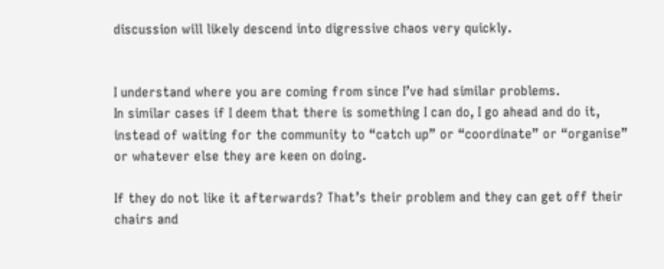discussion will likely descend into digressive chaos very quickly.


I understand where you are coming from since I’ve had similar problems.
In similar cases if I deem that there is something I can do, I go ahead and do it, instead of waiting for the community to “catch up” or “coordinate” or “organise” or whatever else they are keen on doing.

If they do not like it afterwards? That’s their problem and they can get off their chairs and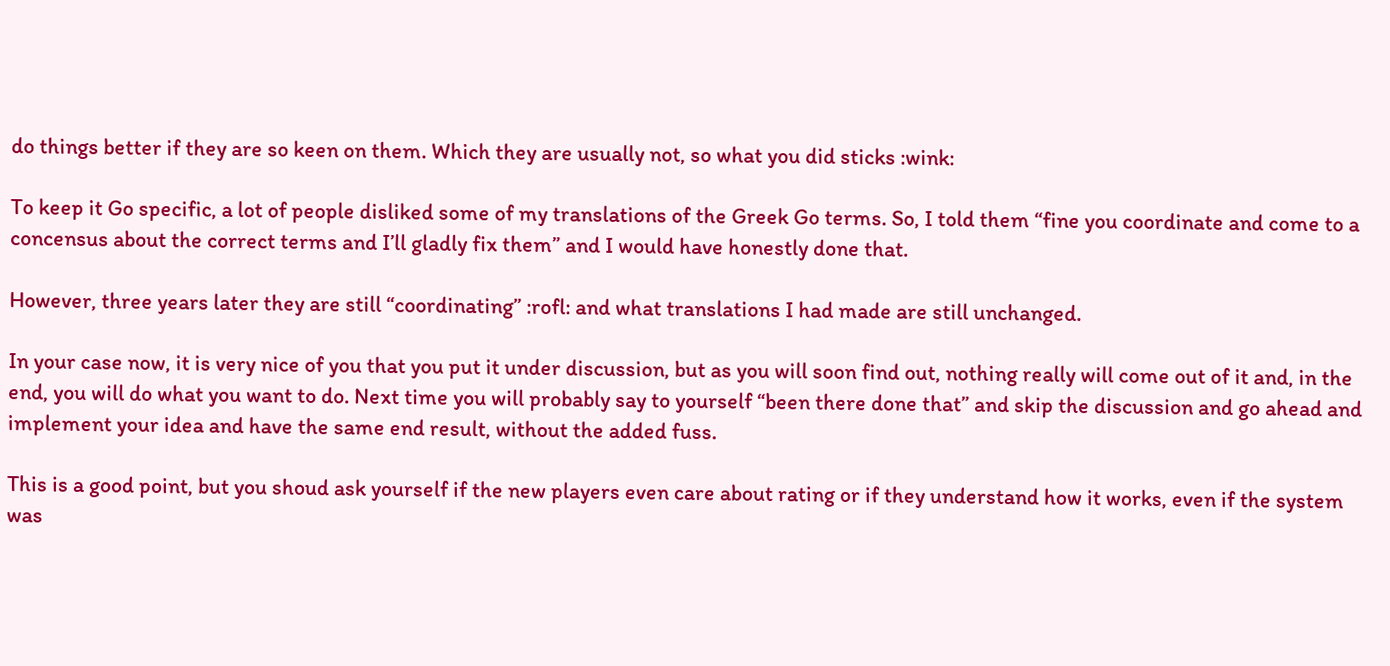do things better if they are so keen on them. Which they are usually not, so what you did sticks :wink:

To keep it Go specific, a lot of people disliked some of my translations of the Greek Go terms. So, I told them “fine you coordinate and come to a concensus about the correct terms and I’ll gladly fix them” and I would have honestly done that.

However, three years later they are still “coordinating” :rofl: and what translations I had made are still unchanged.

In your case now, it is very nice of you that you put it under discussion, but as you will soon find out, nothing really will come out of it and, in the end, you will do what you want to do. Next time you will probably say to yourself “been there done that” and skip the discussion and go ahead and implement your idea and have the same end result, without the added fuss.

This is a good point, but you shoud ask yourself if the new players even care about rating or if they understand how it works, even if the system was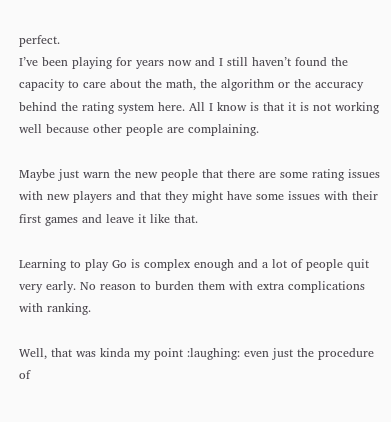perfect.
I’ve been playing for years now and I still haven’t found the capacity to care about the math, the algorithm or the accuracy behind the rating system here. All I know is that it is not working well because other people are complaining.

Maybe just warn the new people that there are some rating issues with new players and that they might have some issues with their first games and leave it like that.

Learning to play Go is complex enough and a lot of people quit very early. No reason to burden them with extra complications with ranking.

Well, that was kinda my point :laughing: even just the procedure of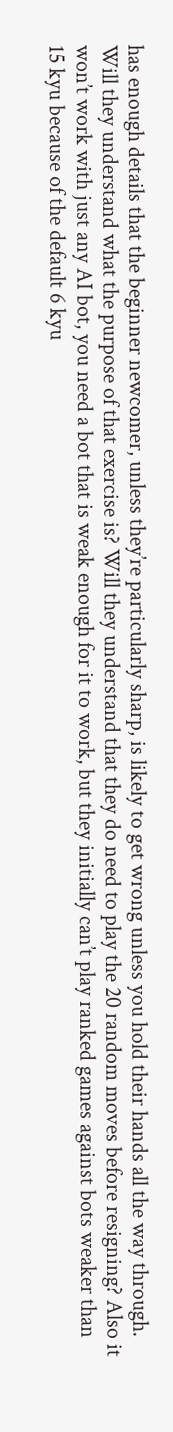has enough details that the beginner newcomer, unless they’re particularly sharp, is likely to get wrong unless you hold their hands all the way through. Will they understand what the purpose of that exercise is? Will they understand that they do need to play the 20 random moves before resigning? Also it won’t work with just any AI bot, you need a bot that is weak enough for it to work, but they initially can’t play ranked games against bots weaker than 15 kyu because of the default 6 kyu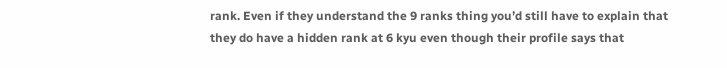rank. Even if they understand the 9 ranks thing you’d still have to explain that they do have a hidden rank at 6 kyu even though their profile says that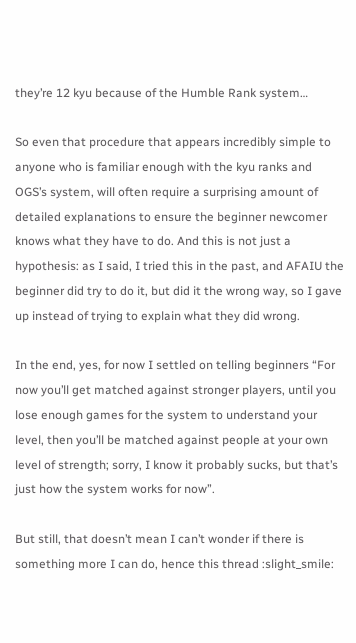they’re 12 kyu because of the Humble Rank system…

So even that procedure that appears incredibly simple to anyone who is familiar enough with the kyu ranks and OGS’s system, will often require a surprising amount of detailed explanations to ensure the beginner newcomer knows what they have to do. And this is not just a hypothesis: as I said, I tried this in the past, and AFAIU the beginner did try to do it, but did it the wrong way, so I gave up instead of trying to explain what they did wrong.

In the end, yes, for now I settled on telling beginners “For now you’ll get matched against stronger players, until you lose enough games for the system to understand your level, then you’ll be matched against people at your own level of strength; sorry, I know it probably sucks, but that’s just how the system works for now”.

But still, that doesn’t mean I can’t wonder if there is something more I can do, hence this thread :slight_smile: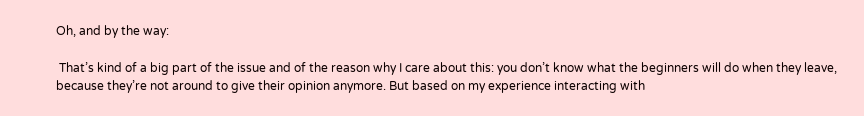Oh, and by the way:

 That’s kind of a big part of the issue and of the reason why I care about this: you don’t know what the beginners will do when they leave, because they’re not around to give their opinion anymore. But based on my experience interacting with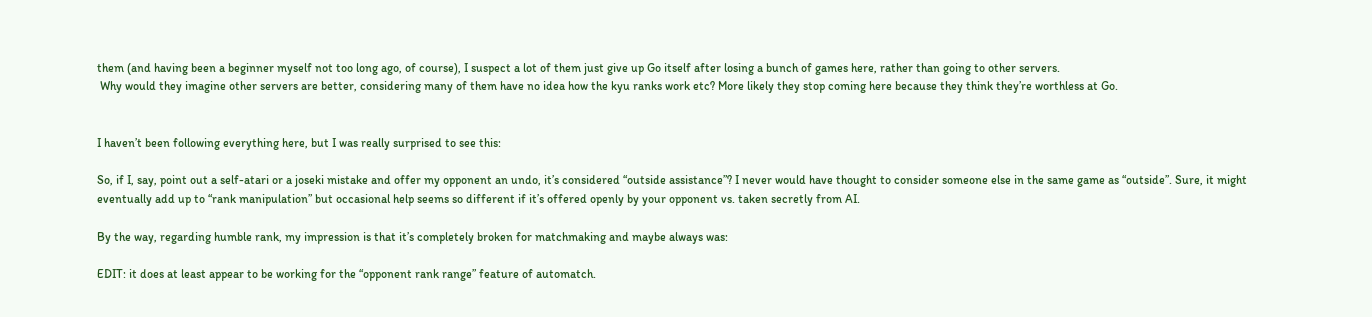them (and having been a beginner myself not too long ago, of course), I suspect a lot of them just give up Go itself after losing a bunch of games here, rather than going to other servers.
 Why would they imagine other servers are better, considering many of them have no idea how the kyu ranks work etc? More likely they stop coming here because they think they’re worthless at Go.


I haven’t been following everything here, but I was really surprised to see this:

So, if I, say, point out a self-atari or a joseki mistake and offer my opponent an undo, it’s considered “outside assistance”? I never would have thought to consider someone else in the same game as “outside”. Sure, it might eventually add up to “rank manipulation” but occasional help seems so different if it’s offered openly by your opponent vs. taken secretly from AI.

By the way, regarding humble rank, my impression is that it’s completely broken for matchmaking and maybe always was:

EDIT: it does at least appear to be working for the “opponent rank range” feature of automatch.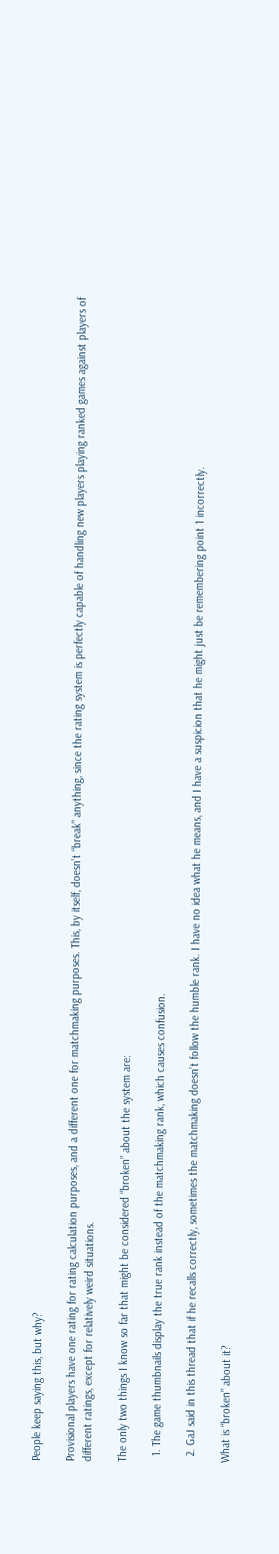People keep saying this, but why?

Provisional players have one rating for rating calculation purposes, and a different one for matchmaking purposes. This, by itself, doesn’t “break” anything, since the rating system is perfectly capable of handling new players playing ranked games against players of different ratings, except for relatively weird situations.

The only two things I know so far that might be considered “broken” about the system are:

  1. The game thumbnails display the true rank instead of the matchmaking rank, which causes confusion.

  2. GaJ said in this thread that if he recalls correctly, sometimes the matchmaking doesn’t follow the humble rank. I have no idea what he means, and I have a suspicion that he might just be remembering point 1 incorrectly.

What is “broken” about it?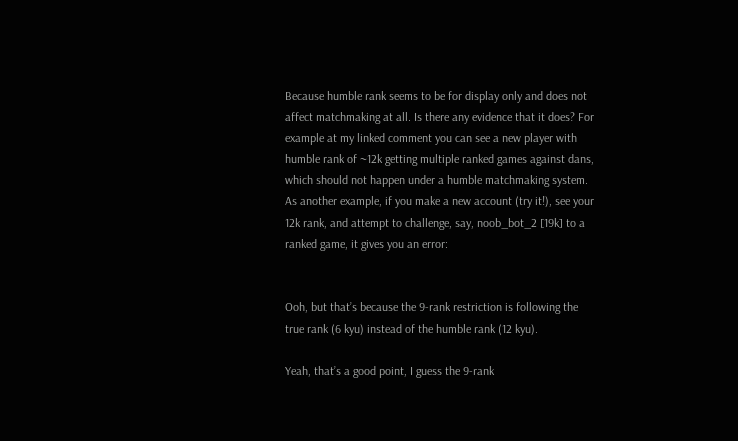Because humble rank seems to be for display only and does not affect matchmaking at all. Is there any evidence that it does? For example at my linked comment you can see a new player with humble rank of ~12k getting multiple ranked games against dans, which should not happen under a humble matchmaking system. As another example, if you make a new account (try it!), see your 12k rank, and attempt to challenge, say, noob_bot_2 [19k] to a ranked game, it gives you an error:


Ooh, but that’s because the 9-rank restriction is following the true rank (6 kyu) instead of the humble rank (12 kyu).

Yeah, that’s a good point, I guess the 9-rank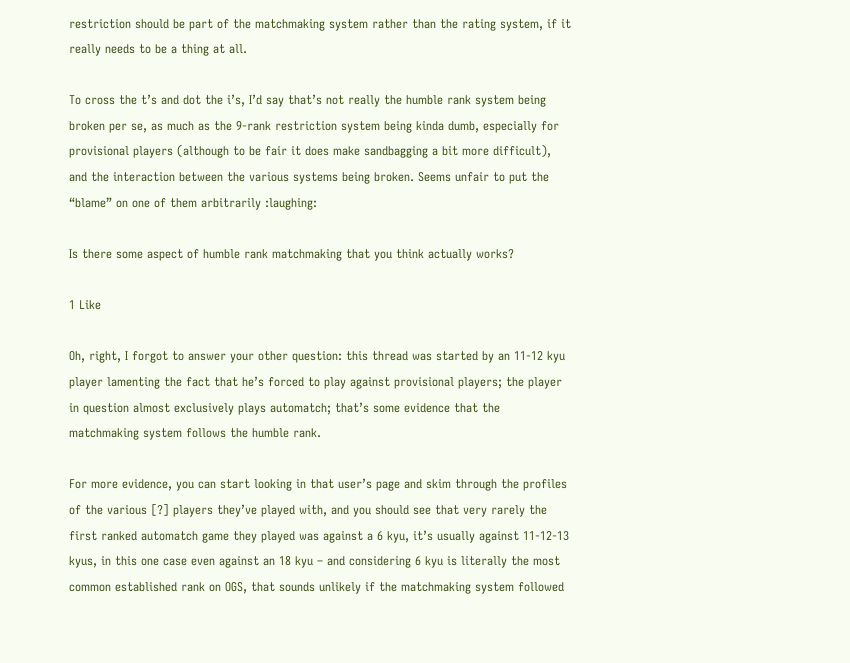restriction should be part of the matchmaking system rather than the rating system, if it really needs to be a thing at all.

To cross the t’s and dot the i’s, I’d say that’s not really the humble rank system being broken per se, as much as the 9-rank restriction system being kinda dumb, especially for provisional players (although to be fair it does make sandbagging a bit more difficult), and the interaction between the various systems being broken. Seems unfair to put the “blame” on one of them arbitrarily :laughing:

Is there some aspect of humble rank matchmaking that you think actually works?

1 Like

Oh, right, I forgot to answer your other question: this thread was started by an 11-12 kyu player lamenting the fact that he’s forced to play against provisional players; the player in question almost exclusively plays automatch; that’s some evidence that the matchmaking system follows the humble rank.

For more evidence, you can start looking in that user’s page and skim through the profiles of the various [?] players they’ve played with, and you should see that very rarely the first ranked automatch game they played was against a 6 kyu, it’s usually against 11-12-13 kyus, in this one case even against an 18 kyu – and considering 6 kyu is literally the most common established rank on OGS, that sounds unlikely if the matchmaking system followed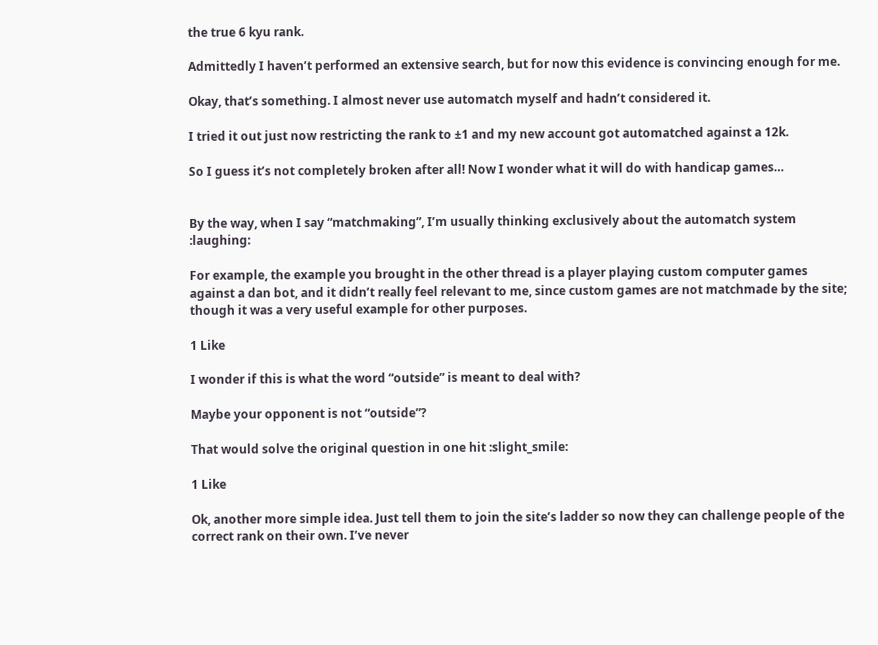the true 6 kyu rank.

Admittedly I haven’t performed an extensive search, but for now this evidence is convincing enough for me.

Okay, that’s something. I almost never use automatch myself and hadn’t considered it.

I tried it out just now restricting the rank to ±1 and my new account got automatched against a 12k.

So I guess it’s not completely broken after all! Now I wonder what it will do with handicap games…


By the way, when I say “matchmaking”, I’m usually thinking exclusively about the automatch system :laughing:

For example, the example you brought in the other thread is a player playing custom computer games against a dan bot, and it didn’t really feel relevant to me, since custom games are not matchmade by the site; though it was a very useful example for other purposes.

1 Like

I wonder if this is what the word “outside” is meant to deal with?

Maybe your opponent is not “outside”?

That would solve the original question in one hit :slight_smile:

1 Like

Ok, another more simple idea. Just tell them to join the site’s ladder so now they can challenge people of the correct rank on their own. I’ve never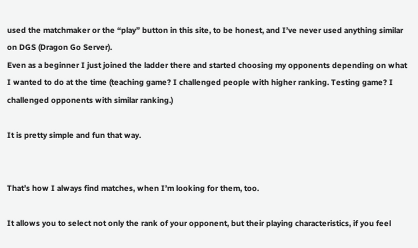used the matchmaker or the “play” button in this site, to be honest, and I’ve never used anything similar on DGS (Dragon Go Server).
Even as a beginner I just joined the ladder there and started choosing my opponents depending on what I wanted to do at the time (teaching game? I challenged people with higher ranking. Testing game? I challenged opponents with similar ranking.)

It is pretty simple and fun that way.


That’s how I always find matches, when I’m looking for them, too.

It allows you to select not only the rank of your opponent, but their playing characteristics, if you feel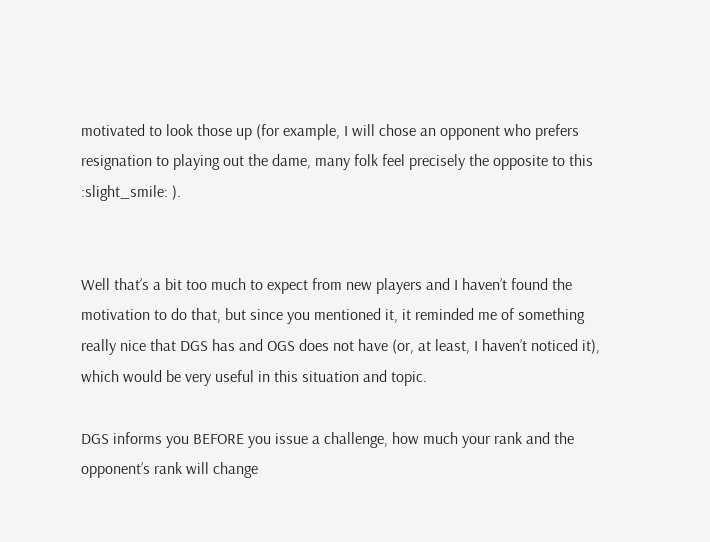motivated to look those up (for example, I will chose an opponent who prefers resignation to playing out the dame, many folk feel precisely the opposite to this :slight_smile: ).


Well that’s a bit too much to expect from new players and I haven’t found the motivation to do that, but since you mentioned it, it reminded me of something really nice that DGS has and OGS does not have (or, at least, I haven’t noticed it), which would be very useful in this situation and topic.

DGS informs you BEFORE you issue a challenge, how much your rank and the opponent’s rank will change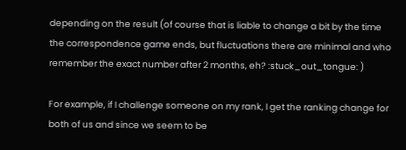depending on the result (of course that is liable to change a bit by the time the correspondence game ends, but fluctuations there are minimal and who remember the exact number after 2 months, eh? :stuck_out_tongue: )

For example, if I challenge someone on my rank, I get the ranking change for both of us and since we seem to be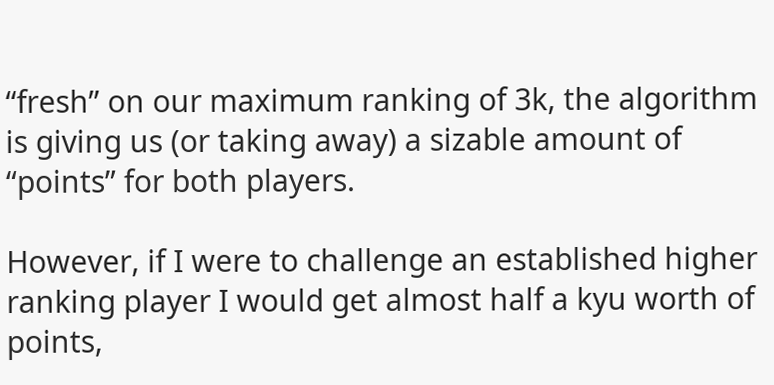“fresh” on our maximum ranking of 3k, the algorithm is giving us (or taking away) a sizable amount of “points” for both players.

However, if I were to challenge an established higher ranking player I would get almost half a kyu worth of points,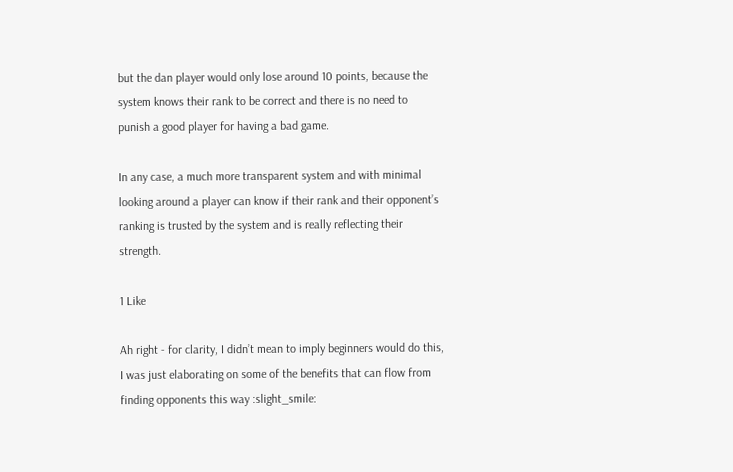but the dan player would only lose around 10 points, because the system knows their rank to be correct and there is no need to punish a good player for having a bad game.

In any case, a much more transparent system and with minimal looking around a player can know if their rank and their opponent’s ranking is trusted by the system and is really reflecting their strength.

1 Like

Ah right - for clarity, I didn’t mean to imply beginners would do this, I was just elaborating on some of the benefits that can flow from finding opponents this way :slight_smile: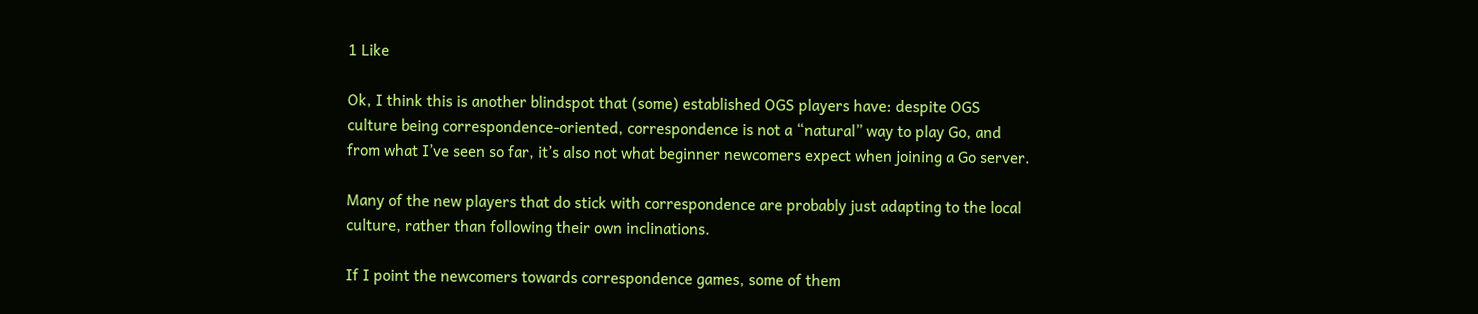1 Like

Ok, I think this is another blindspot that (some) established OGS players have: despite OGS culture being correspondence-oriented, correspondence is not a “natural” way to play Go, and from what I’ve seen so far, it’s also not what beginner newcomers expect when joining a Go server.

Many of the new players that do stick with correspondence are probably just adapting to the local culture, rather than following their own inclinations.

If I point the newcomers towards correspondence games, some of them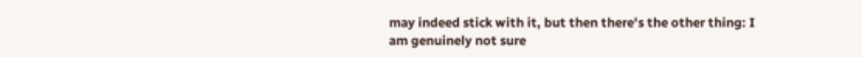may indeed stick with it, but then there's the other thing: I am genuinely not sure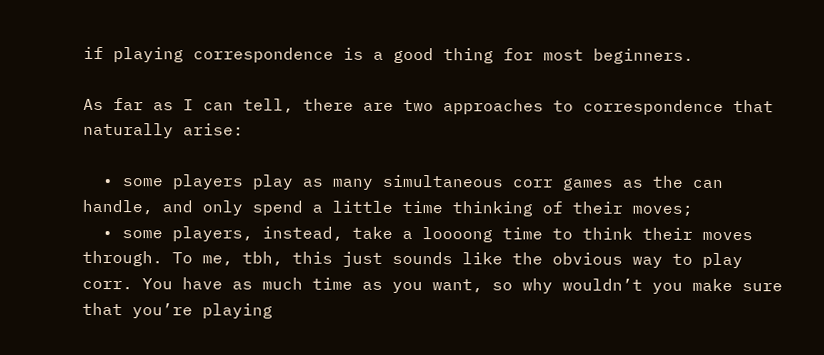if playing correspondence is a good thing for most beginners.

As far as I can tell, there are two approaches to correspondence that naturally arise:

  • some players play as many simultaneous corr games as the can handle, and only spend a little time thinking of their moves;
  • some players, instead, take a loooong time to think their moves through. To me, tbh, this just sounds like the obvious way to play corr. You have as much time as you want, so why wouldn’t you make sure that you’re playing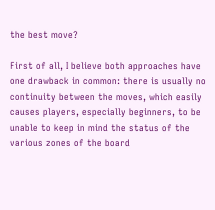the best move?

First of all, I believe both approaches have one drawback in common: there is usually no continuity between the moves, which easily causes players, especially beginners, to be unable to keep in mind the status of the various zones of the board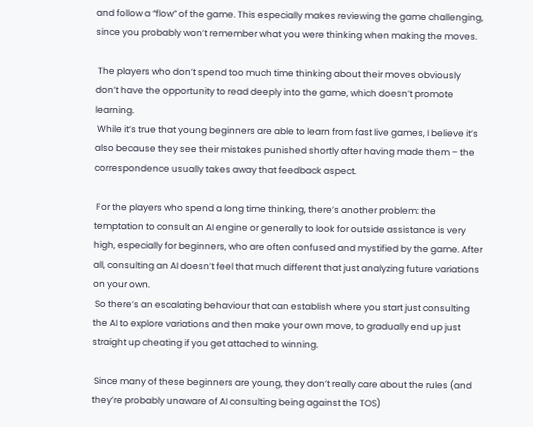and follow a “flow” of the game. This especially makes reviewing the game challenging, since you probably won’t remember what you were thinking when making the moves.

 The players who don’t spend too much time thinking about their moves obviously don’t have the opportunity to read deeply into the game, which doesn’t promote learning.
 While it’s true that young beginners are able to learn from fast live games, I believe it’s also because they see their mistakes punished shortly after having made them – the correspondence usually takes away that feedback aspect.

 For the players who spend a long time thinking, there’s another problem: the temptation to consult an AI engine or generally to look for outside assistance is very high, especially for beginners, who are often confused and mystified by the game. After all, consulting an AI doesn’t feel that much different that just analyzing future variations on your own.
 So there’s an escalating behaviour that can establish where you start just consulting the AI to explore variations and then make your own move, to gradually end up just straight up cheating if you get attached to winning.

 Since many of these beginners are young, they don’t really care about the rules (and they’re probably unaware of AI consulting being against the TOS)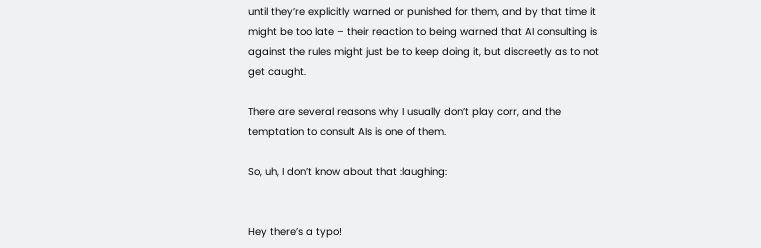until they’re explicitly warned or punished for them, and by that time it might be too late – their reaction to being warned that AI consulting is against the rules might just be to keep doing it, but discreetly as to not get caught.

There are several reasons why I usually don’t play corr, and the temptation to consult AIs is one of them.

So, uh, I don’t know about that :laughing:


Hey there’s a typo!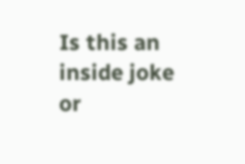Is this an inside joke or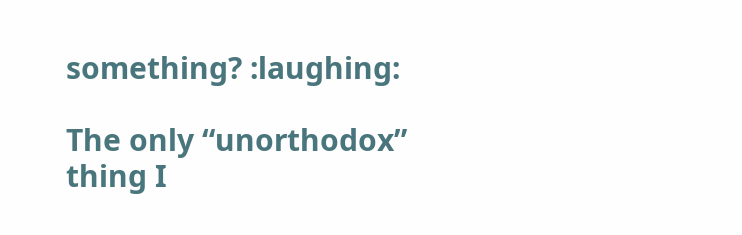something? :laughing:

The only “unorthodox” thing I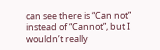can see there is “Can not” instead of “Cannot”, but I wouldn’t really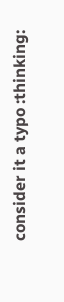consider it a typo :thinking: